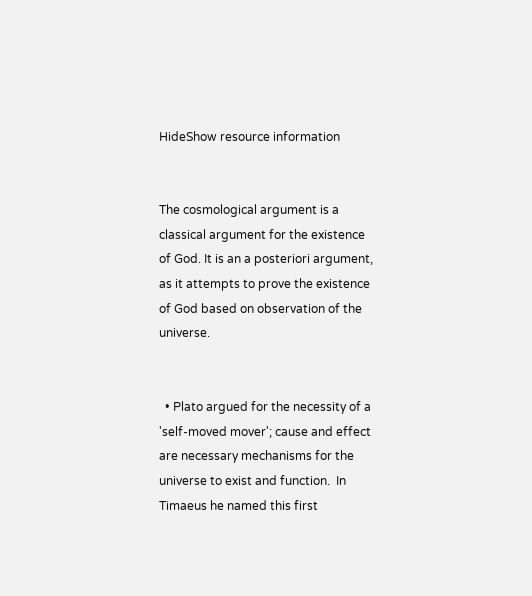HideShow resource information


The cosmological argument is a classical argument for the existence of God. It is an a posteriori argument, as it attempts to prove the existence of God based on observation of the universe.


  • Plato argued for the necessity of a 'self-moved mover'; cause and effect are necessary mechanisms for the universe to exist and function.  In Timaeus he named this first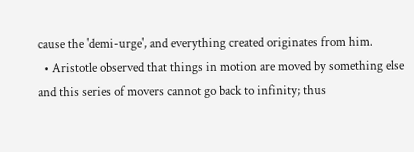cause the 'demi-urge', and everything created originates from him.
  • Aristotle observed that things in motion are moved by something else and this series of movers cannot go back to infinity; thus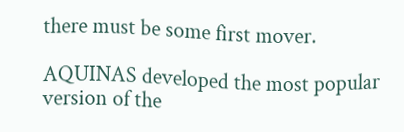there must be some first mover.

AQUINAS developed the most popular version of the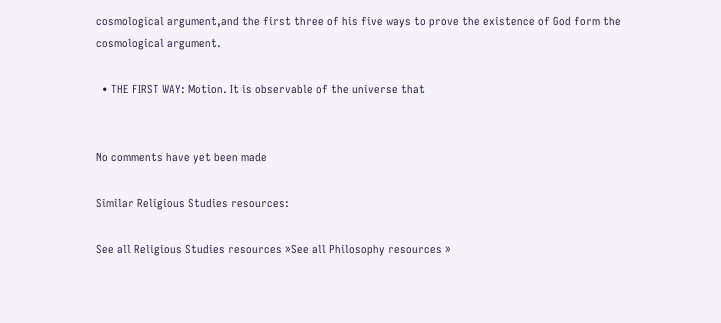cosmological argument,and the first three of his five ways to prove the existence of God form the cosmological argument.

  • THE FIRST WAY: Motion. It is observable of the universe that


No comments have yet been made

Similar Religious Studies resources:

See all Religious Studies resources »See all Philosophy resources »